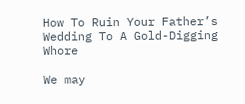How To Ruin Your Father’s Wedding To A Gold-Digging Whore

We may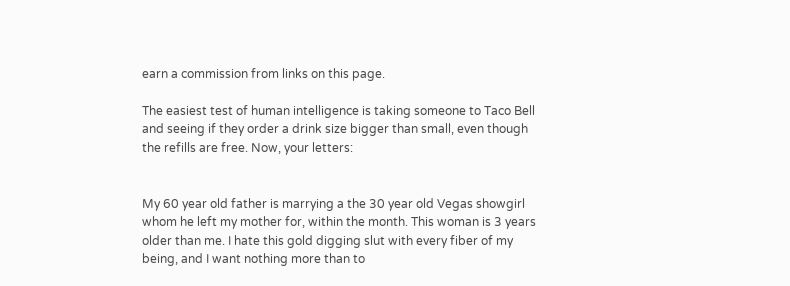earn a commission from links on this page.

The easiest test of human intelligence is taking someone to Taco Bell and seeing if they order a drink size bigger than small, even though the refills are free. Now, your letters:


My 60 year old father is marrying a the 30 year old Vegas showgirl whom he left my mother for, within the month. This woman is 3 years older than me. I hate this gold digging slut with every fiber of my being, and I want nothing more than to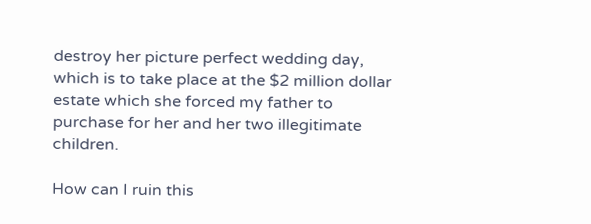destroy her picture perfect wedding day, which is to take place at the $2 million dollar estate which she forced my father to purchase for her and her two illegitimate children.

How can I ruin this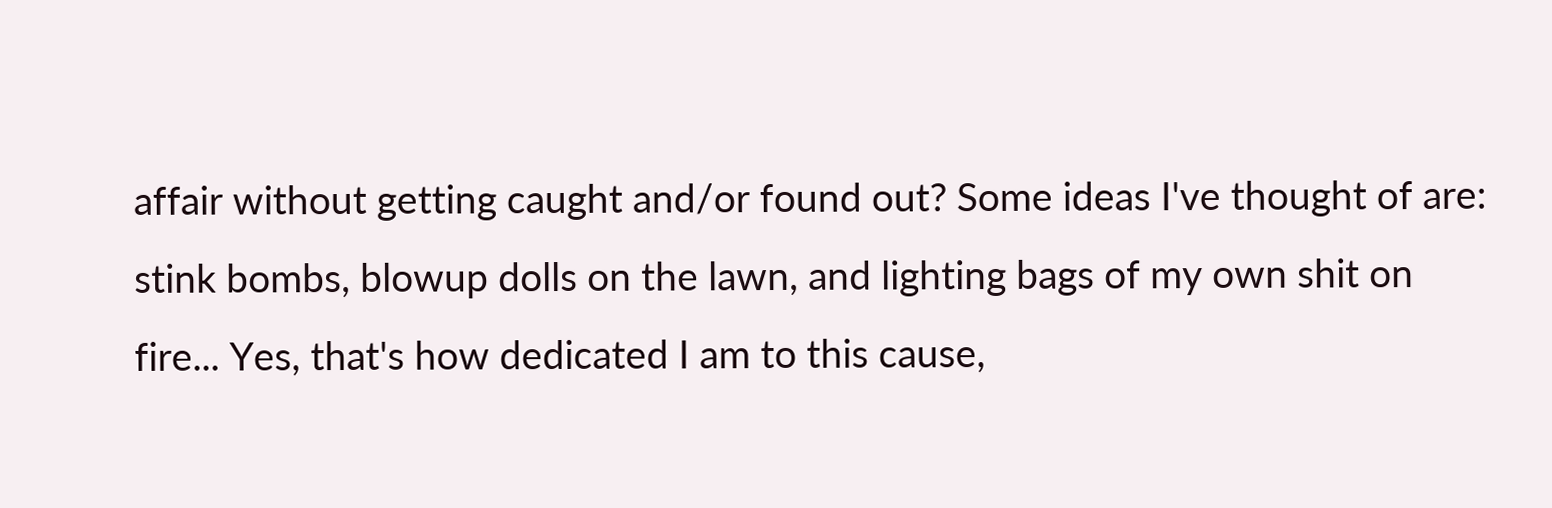affair without getting caught and/or found out? Some ideas I've thought of are: stink bombs, blowup dolls on the lawn, and lighting bags of my own shit on fire... Yes, that's how dedicated I am to this cause,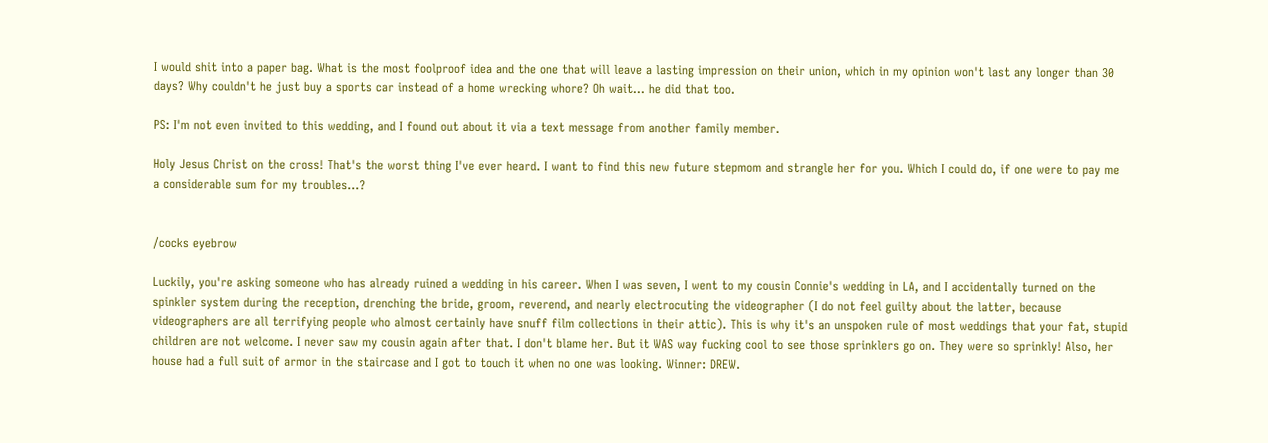I would shit into a paper bag. What is the most foolproof idea and the one that will leave a lasting impression on their union, which in my opinion won't last any longer than 30 days? Why couldn't he just buy a sports car instead of a home wrecking whore? Oh wait... he did that too.

PS: I'm not even invited to this wedding, and I found out about it via a text message from another family member.

Holy Jesus Christ on the cross! That's the worst thing I've ever heard. I want to find this new future stepmom and strangle her for you. Which I could do, if one were to pay me a considerable sum for my troubles…?


/cocks eyebrow

Luckily, you're asking someone who has already ruined a wedding in his career. When I was seven, I went to my cousin Connie's wedding in LA, and I accidentally turned on the spinkler system during the reception, drenching the bride, groom, reverend, and nearly electrocuting the videographer (I do not feel guilty about the latter, because videographers are all terrifying people who almost certainly have snuff film collections in their attic). This is why it's an unspoken rule of most weddings that your fat, stupid children are not welcome. I never saw my cousin again after that. I don't blame her. But it WAS way fucking cool to see those sprinklers go on. They were so sprinkly! Also, her house had a full suit of armor in the staircase and I got to touch it when no one was looking. Winner: DREW.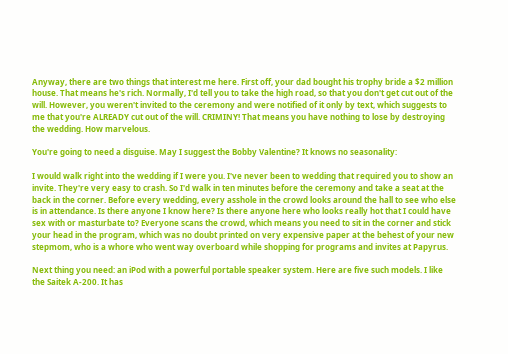Anyway, there are two things that interest me here. First off, your dad bought his trophy bride a $2 million house. That means he's rich. Normally, I'd tell you to take the high road, so that you don't get cut out of the will. However, you weren't invited to the ceremony and were notified of it only by text, which suggests to me that you're ALREADY cut out of the will. CRIMINY! That means you have nothing to lose by destroying the wedding. How marvelous.

You're going to need a disguise. May I suggest the Bobby Valentine? It knows no seasonality:

I would walk right into the wedding if I were you. I've never been to wedding that required you to show an invite. They're very easy to crash. So I'd walk in ten minutes before the ceremony and take a seat at the back in the corner. Before every wedding, every asshole in the crowd looks around the hall to see who else is in attendance. Is there anyone I know here? Is there anyone here who looks really hot that I could have sex with or masturbate to? Everyone scans the crowd, which means you need to sit in the corner and stick your head in the program, which was no doubt printed on very expensive paper at the behest of your new stepmom, who is a whore who went way overboard while shopping for programs and invites at Papyrus.

Next thing you need: an iPod with a powerful portable speaker system. Here are five such models. I like the Saitek A-200. It has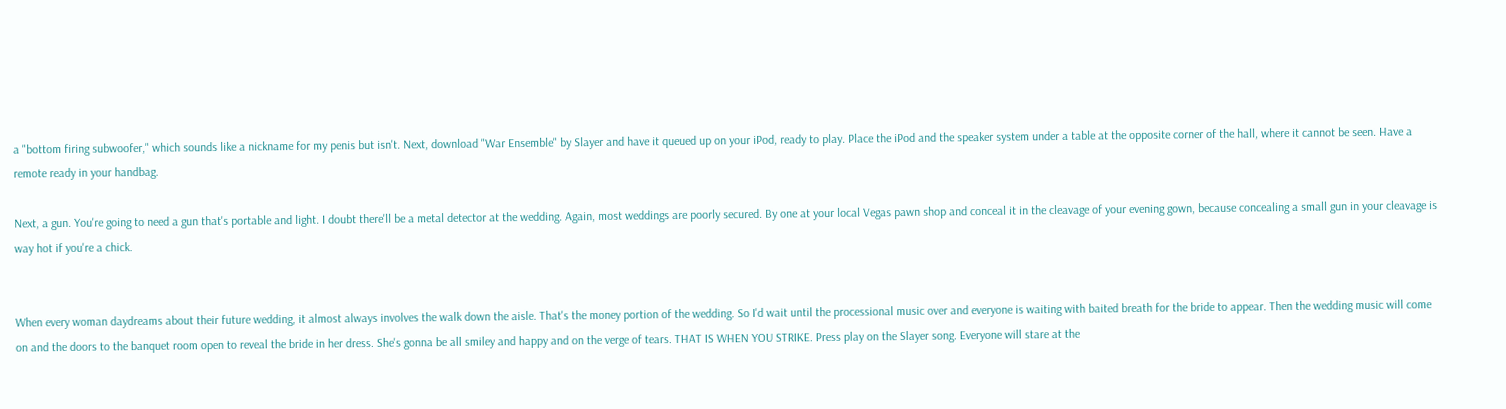a "bottom firing subwoofer," which sounds like a nickname for my penis but isn't. Next, download "War Ensemble" by Slayer and have it queued up on your iPod, ready to play. Place the iPod and the speaker system under a table at the opposite corner of the hall, where it cannot be seen. Have a remote ready in your handbag.

Next, a gun. You're going to need a gun that's portable and light. I doubt there'll be a metal detector at the wedding. Again, most weddings are poorly secured. By one at your local Vegas pawn shop and conceal it in the cleavage of your evening gown, because concealing a small gun in your cleavage is way hot if you're a chick.


When every woman daydreams about their future wedding, it almost always involves the walk down the aisle. That's the money portion of the wedding. So I'd wait until the processional music over and everyone is waiting with baited breath for the bride to appear. Then the wedding music will come on and the doors to the banquet room open to reveal the bride in her dress. She's gonna be all smiley and happy and on the verge of tears. THAT IS WHEN YOU STRIKE. Press play on the Slayer song. Everyone will stare at the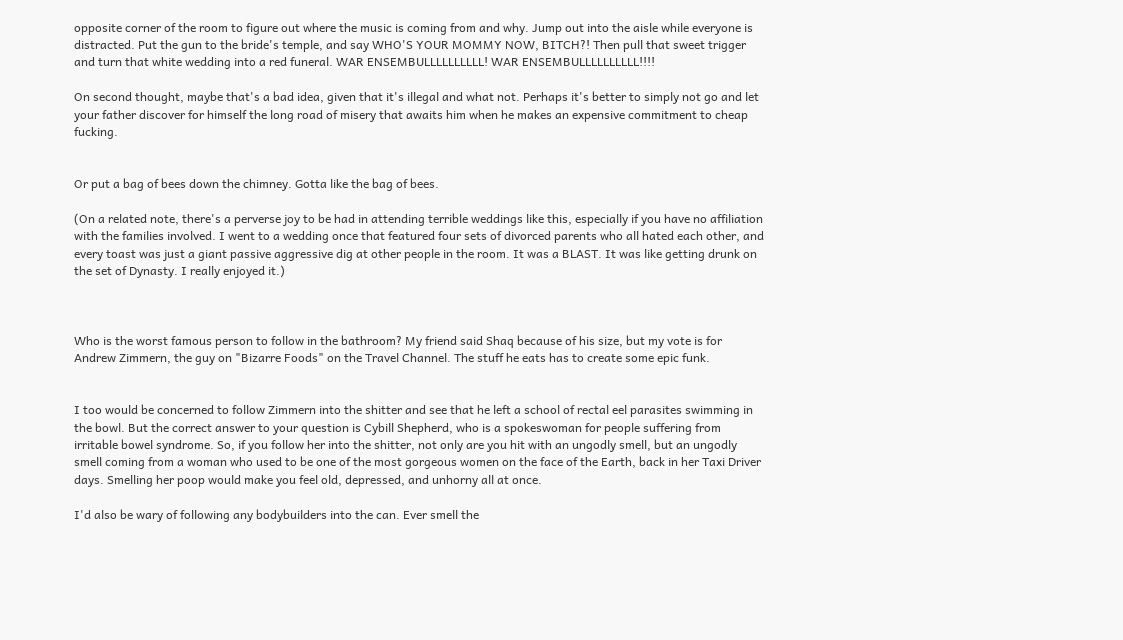opposite corner of the room to figure out where the music is coming from and why. Jump out into the aisle while everyone is distracted. Put the gun to the bride's temple, and say WHO'S YOUR MOMMY NOW, BITCH?! Then pull that sweet trigger and turn that white wedding into a red funeral. WAR ENSEMBULLLLLLLLLL! WAR ENSEMBULLLLLLLLLL!!!!

On second thought, maybe that's a bad idea, given that it's illegal and what not. Perhaps it's better to simply not go and let your father discover for himself the long road of misery that awaits him when he makes an expensive commitment to cheap fucking.


Or put a bag of bees down the chimney. Gotta like the bag of bees.

(On a related note, there's a perverse joy to be had in attending terrible weddings like this, especially if you have no affiliation with the families involved. I went to a wedding once that featured four sets of divorced parents who all hated each other, and every toast was just a giant passive aggressive dig at other people in the room. It was a BLAST. It was like getting drunk on the set of Dynasty. I really enjoyed it.)



Who is the worst famous person to follow in the bathroom? My friend said Shaq because of his size, but my vote is for Andrew Zimmern, the guy on "Bizarre Foods" on the Travel Channel. The stuff he eats has to create some epic funk.


I too would be concerned to follow Zimmern into the shitter and see that he left a school of rectal eel parasites swimming in the bowl. But the correct answer to your question is Cybill Shepherd, who is a spokeswoman for people suffering from irritable bowel syndrome. So, if you follow her into the shitter, not only are you hit with an ungodly smell, but an ungodly smell coming from a woman who used to be one of the most gorgeous women on the face of the Earth, back in her Taxi Driver days. Smelling her poop would make you feel old, depressed, and unhorny all at once.

I'd also be wary of following any bodybuilders into the can. Ever smell the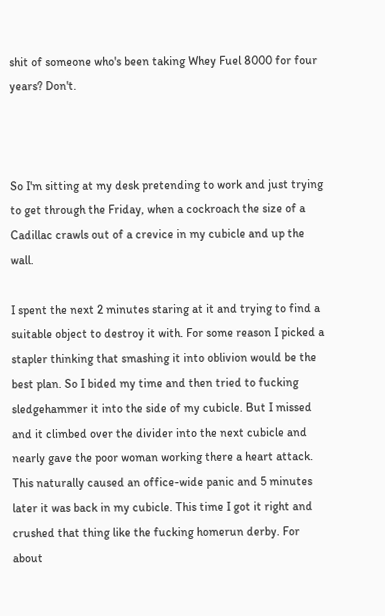shit of someone who's been taking Whey Fuel 8000 for four years? Don't.



So I'm sitting at my desk pretending to work and just trying to get through the Friday, when a cockroach the size of a Cadillac crawls out of a crevice in my cubicle and up the wall.

I spent the next 2 minutes staring at it and trying to find a suitable object to destroy it with. For some reason I picked a stapler thinking that smashing it into oblivion would be the best plan. So I bided my time and then tried to fucking sledgehammer it into the side of my cubicle. But I missed and it climbed over the divider into the next cubicle and nearly gave the poor woman working there a heart attack. This naturally caused an office-wide panic and 5 minutes later it was back in my cubicle. This time I got it right and crushed that thing like the fucking homerun derby. For about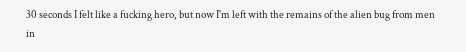30 seconds I felt like a fucking hero, but now I'm left with the remains of the alien bug from men in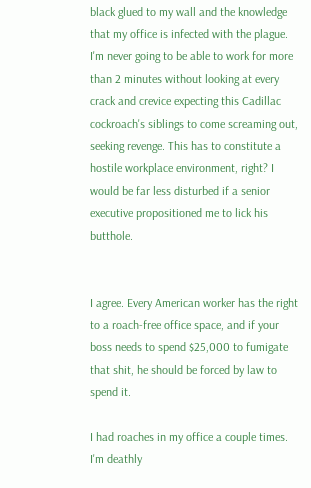black glued to my wall and the knowledge that my office is infected with the plague. I'm never going to be able to work for more than 2 minutes without looking at every crack and crevice expecting this Cadillac cockroach's siblings to come screaming out, seeking revenge. This has to constitute a hostile workplace environment, right? I would be far less disturbed if a senior executive propositioned me to lick his butthole.


I agree. Every American worker has the right to a roach-free office space, and if your boss needs to spend $25,000 to fumigate that shit, he should be forced by law to spend it.

I had roaches in my office a couple times. I'm deathly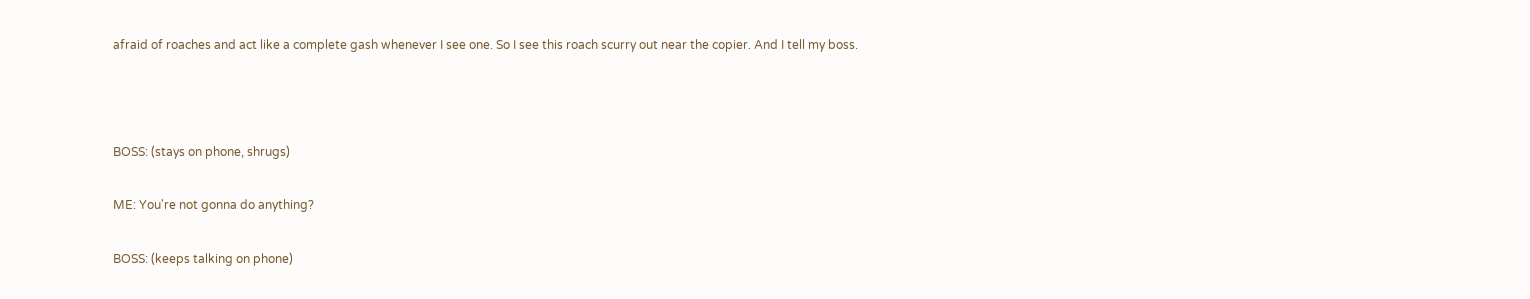afraid of roaches and act like a complete gash whenever I see one. So I see this roach scurry out near the copier. And I tell my boss.



BOSS: (stays on phone, shrugs)

ME: You're not gonna do anything?

BOSS: (keeps talking on phone)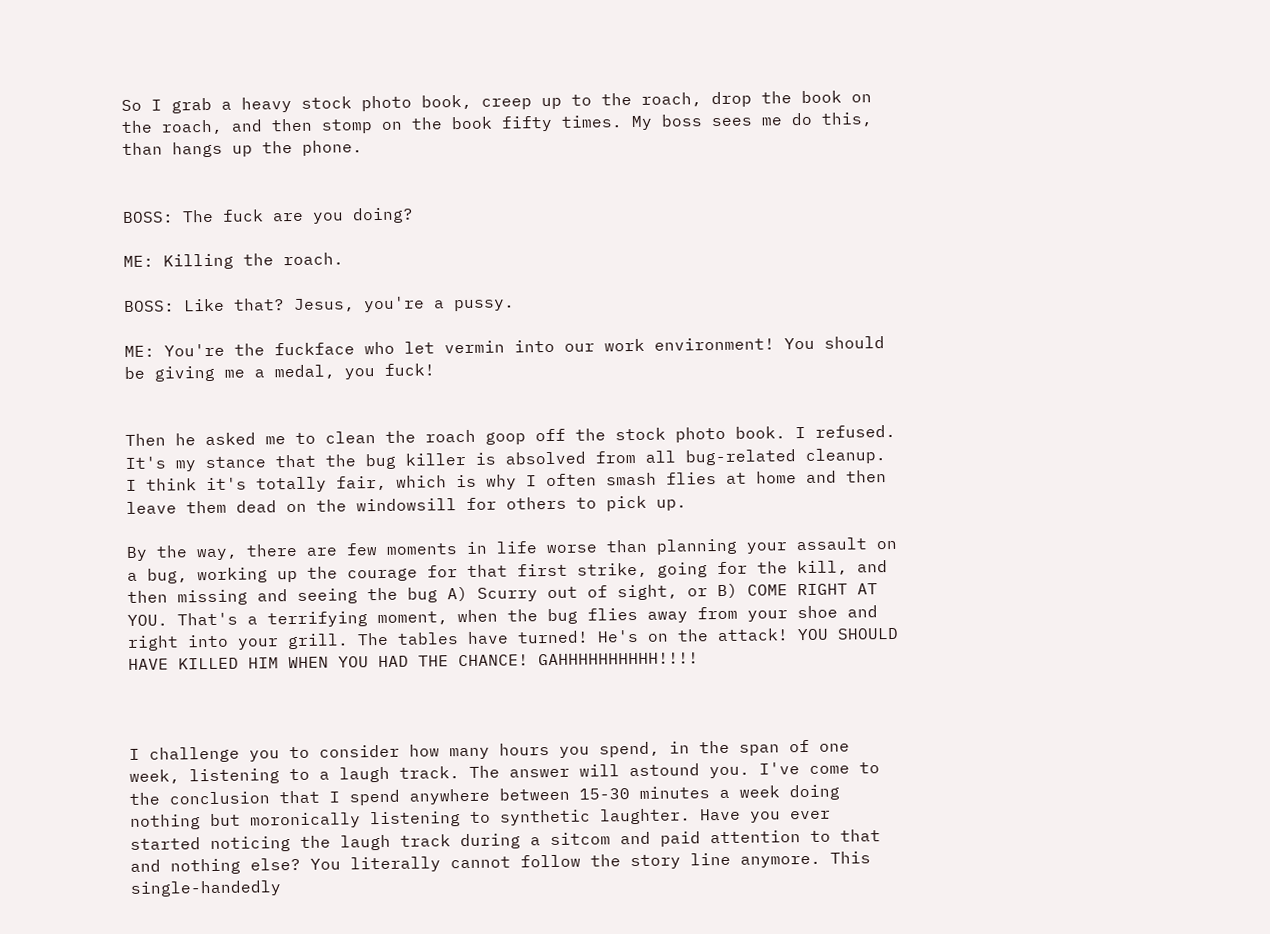So I grab a heavy stock photo book, creep up to the roach, drop the book on the roach, and then stomp on the book fifty times. My boss sees me do this, than hangs up the phone.


BOSS: The fuck are you doing?

ME: Killing the roach.

BOSS: Like that? Jesus, you're a pussy.

ME: You're the fuckface who let vermin into our work environment! You should be giving me a medal, you fuck!


Then he asked me to clean the roach goop off the stock photo book. I refused. It's my stance that the bug killer is absolved from all bug-related cleanup. I think it's totally fair, which is why I often smash flies at home and then leave them dead on the windowsill for others to pick up.

By the way, there are few moments in life worse than planning your assault on a bug, working up the courage for that first strike, going for the kill, and then missing and seeing the bug A) Scurry out of sight, or B) COME RIGHT AT YOU. That's a terrifying moment, when the bug flies away from your shoe and right into your grill. The tables have turned! He's on the attack! YOU SHOULD HAVE KILLED HIM WHEN YOU HAD THE CHANCE! GAHHHHHHHHHH!!!!



I challenge you to consider how many hours you spend, in the span of one week, listening to a laugh track. The answer will astound you. I've come to the conclusion that I spend anywhere between 15-30 minutes a week doing nothing but moronically listening to synthetic laughter. Have you ever started noticing the laugh track during a sitcom and paid attention to that and nothing else? You literally cannot follow the story line anymore. This single-handedly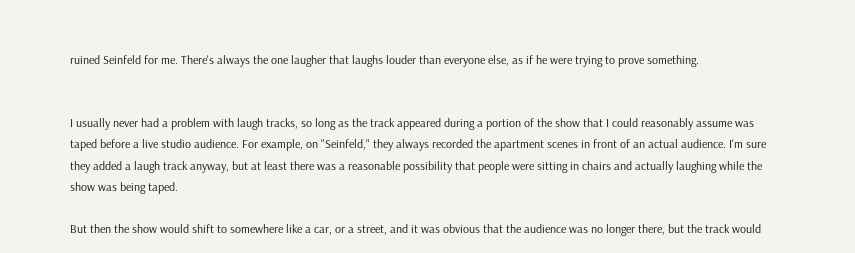ruined Seinfeld for me. There's always the one laugher that laughs louder than everyone else, as if he were trying to prove something.


I usually never had a problem with laugh tracks, so long as the track appeared during a portion of the show that I could reasonably assume was taped before a live studio audience. For example, on "Seinfeld," they always recorded the apartment scenes in front of an actual audience. I'm sure they added a laugh track anyway, but at least there was a reasonable possibility that people were sitting in chairs and actually laughing while the show was being taped.

But then the show would shift to somewhere like a car, or a street, and it was obvious that the audience was no longer there, but the track would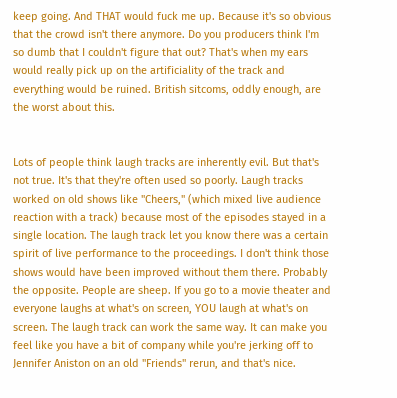keep going. And THAT would fuck me up. Because it's so obvious that the crowd isn't there anymore. Do you producers think I'm so dumb that I couldn't figure that out? That's when my ears would really pick up on the artificiality of the track and everything would be ruined. British sitcoms, oddly enough, are the worst about this.


Lots of people think laugh tracks are inherently evil. But that's not true. It's that they're often used so poorly. Laugh tracks worked on old shows like "Cheers," (which mixed live audience reaction with a track) because most of the episodes stayed in a single location. The laugh track let you know there was a certain spirit of live performance to the proceedings. I don't think those shows would have been improved without them there. Probably the opposite. People are sheep. If you go to a movie theater and everyone laughs at what's on screen, YOU laugh at what's on screen. The laugh track can work the same way. It can make you feel like you have a bit of company while you're jerking off to Jennifer Aniston on an old "Friends" rerun, and that's nice.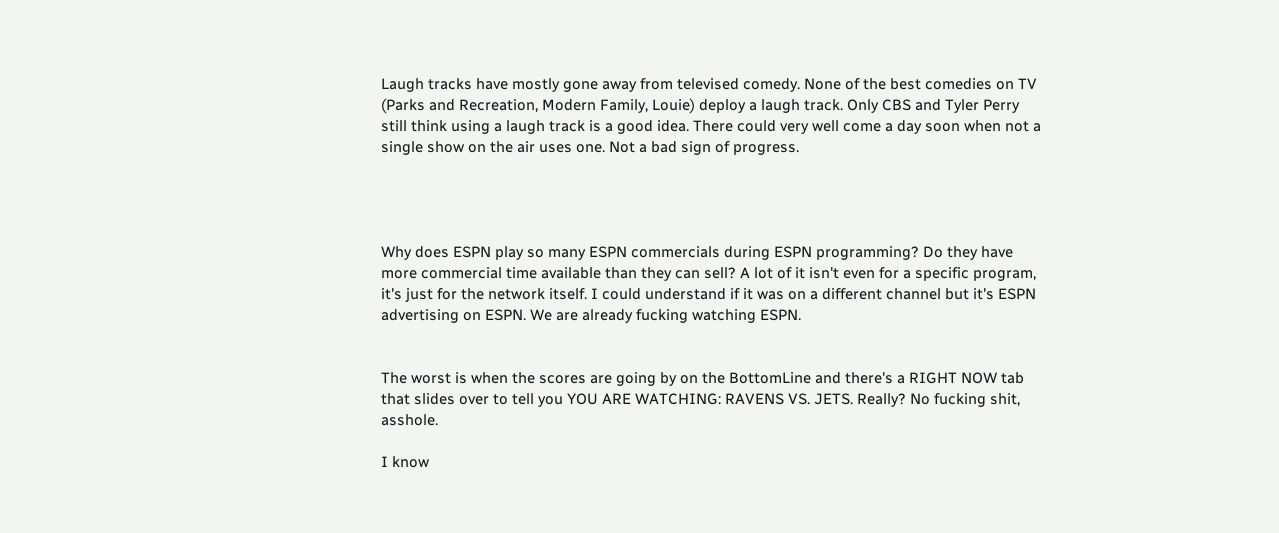Laugh tracks have mostly gone away from televised comedy. None of the best comedies on TV (Parks and Recreation, Modern Family, Louie) deploy a laugh track. Only CBS and Tyler Perry still think using a laugh track is a good idea. There could very well come a day soon when not a single show on the air uses one. Not a bad sign of progress.




Why does ESPN play so many ESPN commercials during ESPN programming? Do they have more commercial time available than they can sell? A lot of it isn't even for a specific program, it's just for the network itself. I could understand if it was on a different channel but it's ESPN advertising on ESPN. We are already fucking watching ESPN.


The worst is when the scores are going by on the BottomLine and there's a RIGHT NOW tab that slides over to tell you YOU ARE WATCHING: RAVENS VS. JETS. Really? No fucking shit, asshole.

I know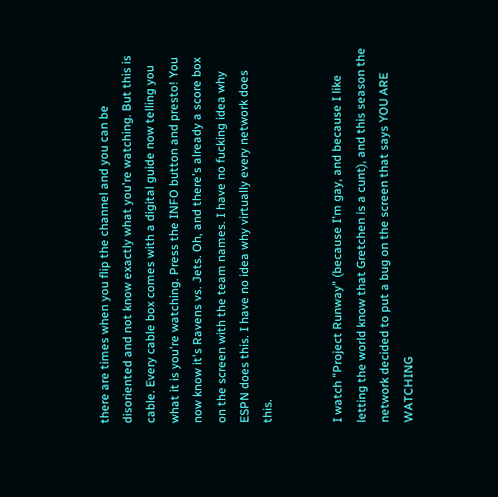there are times when you flip the channel and you can be disoriented and not know exactly what you're watching. But this is cable. Every cable box comes with a digital guide now telling you what it is you're watching. Press the INFO button and presto! You now know it's Ravens vs. Jets. Oh, and there's already a score box on the screen with the team names. I have no fucking idea why ESPN does this. I have no idea why virtually every network does this.


I watch "Project Runway" (because I'm gay, and because I like letting the world know that Gretchen is a cunt), and this season the network decided to put a bug on the screen that says YOU ARE WATCHING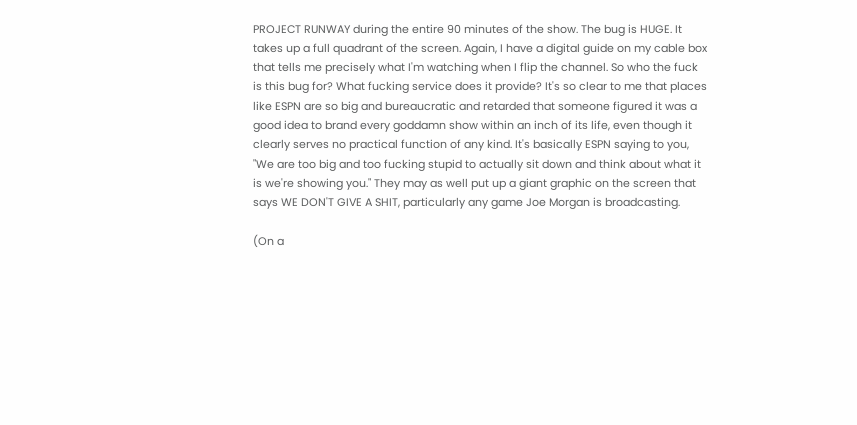PROJECT RUNWAY during the entire 90 minutes of the show. The bug is HUGE. It takes up a full quadrant of the screen. Again, I have a digital guide on my cable box that tells me precisely what I'm watching when I flip the channel. So who the fuck is this bug for? What fucking service does it provide? It's so clear to me that places like ESPN are so big and bureaucratic and retarded that someone figured it was a good idea to brand every goddamn show within an inch of its life, even though it clearly serves no practical function of any kind. It's basically ESPN saying to you, "We are too big and too fucking stupid to actually sit down and think about what it is we're showing you." They may as well put up a giant graphic on the screen that says WE DON'T GIVE A SHIT, particularly any game Joe Morgan is broadcasting.

(On a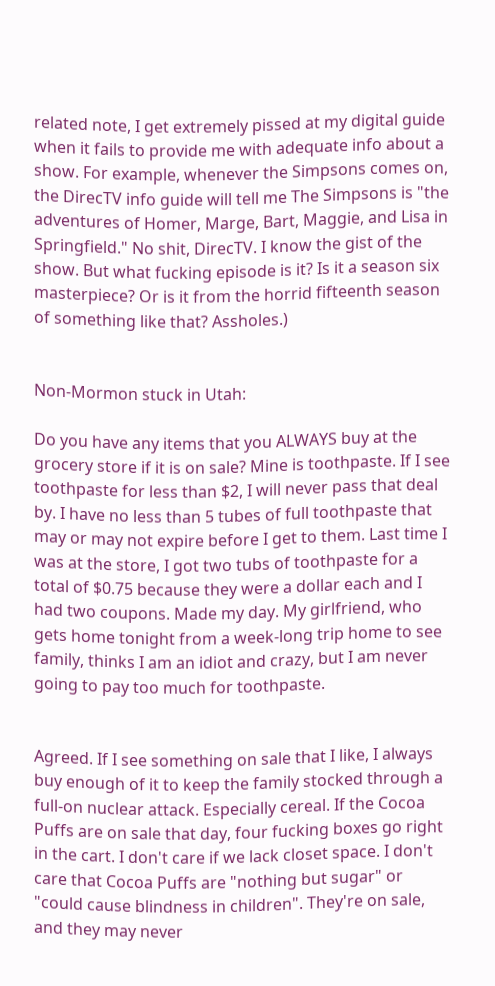related note, I get extremely pissed at my digital guide when it fails to provide me with adequate info about a show. For example, whenever the Simpsons comes on, the DirecTV info guide will tell me The Simpsons is "the adventures of Homer, Marge, Bart, Maggie, and Lisa in Springfield." No shit, DirecTV. I know the gist of the show. But what fucking episode is it? Is it a season six masterpiece? Or is it from the horrid fifteenth season of something like that? Assholes.)


Non-Mormon stuck in Utah:

Do you have any items that you ALWAYS buy at the grocery store if it is on sale? Mine is toothpaste. If I see toothpaste for less than $2, I will never pass that deal by. I have no less than 5 tubes of full toothpaste that may or may not expire before I get to them. Last time I was at the store, I got two tubs of toothpaste for a total of $0.75 because they were a dollar each and I had two coupons. Made my day. My girlfriend, who gets home tonight from a week-long trip home to see family, thinks I am an idiot and crazy, but I am never going to pay too much for toothpaste.


Agreed. If I see something on sale that I like, I always buy enough of it to keep the family stocked through a full-on nuclear attack. Especially cereal. If the Cocoa Puffs are on sale that day, four fucking boxes go right in the cart. I don't care if we lack closet space. I don't care that Cocoa Puffs are "nothing but sugar" or "could cause blindness in children". They're on sale, and they may never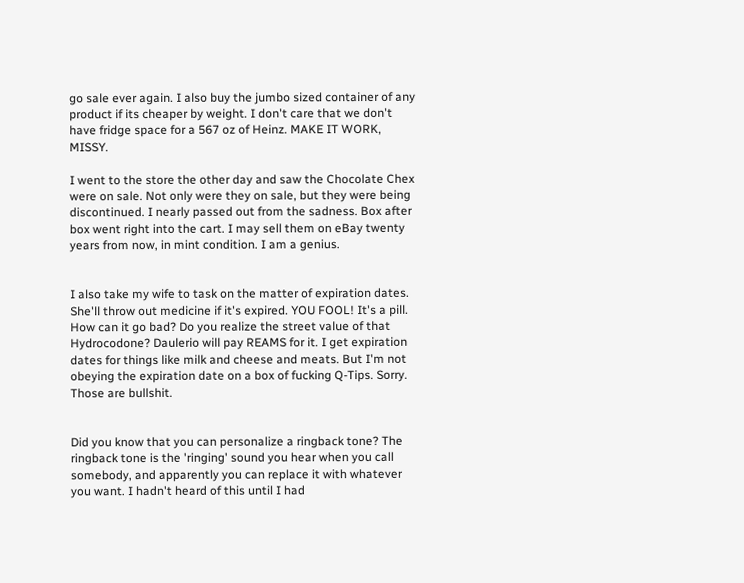go sale ever again. I also buy the jumbo sized container of any product if its cheaper by weight. I don't care that we don't have fridge space for a 567 oz of Heinz. MAKE IT WORK, MISSY.

I went to the store the other day and saw the Chocolate Chex were on sale. Not only were they on sale, but they were being discontinued. I nearly passed out from the sadness. Box after box went right into the cart. I may sell them on eBay twenty years from now, in mint condition. I am a genius.


I also take my wife to task on the matter of expiration dates. She'll throw out medicine if it's expired. YOU FOOL! It's a pill. How can it go bad? Do you realize the street value of that Hydrocodone? Daulerio will pay REAMS for it. I get expiration dates for things like milk and cheese and meats. But I'm not obeying the expiration date on a box of fucking Q-Tips. Sorry. Those are bullshit.


Did you know that you can personalize a ringback tone? The ringback tone is the 'ringing' sound you hear when you call somebody, and apparently you can replace it with whatever you want. I hadn't heard of this until I had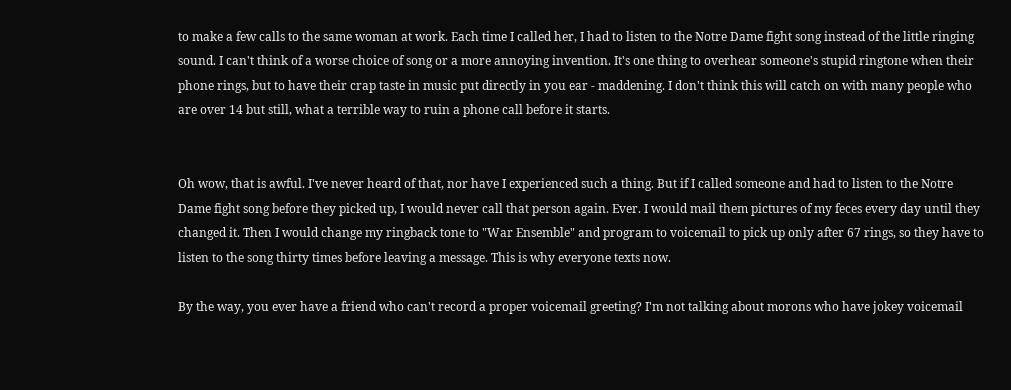to make a few calls to the same woman at work. Each time I called her, I had to listen to the Notre Dame fight song instead of the little ringing sound. I can't think of a worse choice of song or a more annoying invention. It's one thing to overhear someone's stupid ringtone when their phone rings, but to have their crap taste in music put directly in you ear - maddening. I don't think this will catch on with many people who are over 14 but still, what a terrible way to ruin a phone call before it starts.


Oh wow, that is awful. I've never heard of that, nor have I experienced such a thing. But if I called someone and had to listen to the Notre Dame fight song before they picked up, I would never call that person again. Ever. I would mail them pictures of my feces every day until they changed it. Then I would change my ringback tone to "War Ensemble" and program to voicemail to pick up only after 67 rings, so they have to listen to the song thirty times before leaving a message. This is why everyone texts now.

By the way, you ever have a friend who can't record a proper voicemail greeting? I'm not talking about morons who have jokey voicemail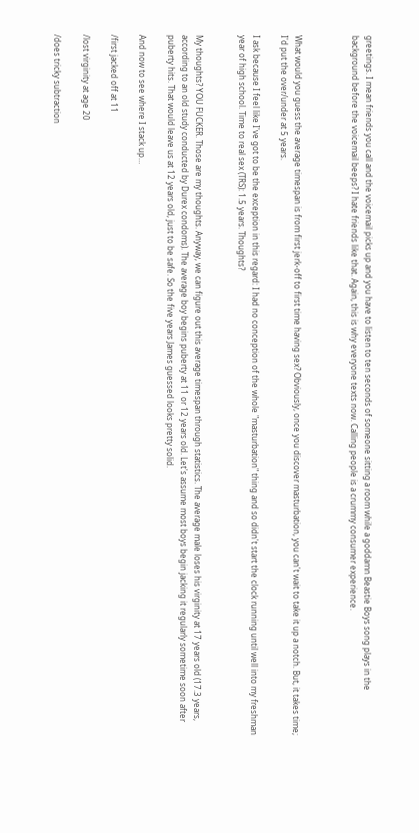greetings. I mean friends you call and the voicemail picks up and you have to listen to ten seconds of someone sitting a room while a goddamn Beastie Boys song plays in the background before the voicemail beeps? I hate friends like that. Again, this is why everyone texts now. Calling people is a crummy consumer experience.



What would you guess the average timespan is from first jerk-off to first time having sex? Obviously, once you discover masturbation, you can't wait to take it up a notch. But, it takes time; I'd put the over/under at 5 years.

I ask because I feel like I've got to be the exception in this regard: I had no conception of the whole "masturbation" thing and so didn't start the clock running until well into my freshman year of high school. Time to real sex (TRS): 1.5 years. Thoughts?


My thoughts? YOU FUCKER. Those are my thoughts. Anyway, we can figure out this average timespan through statistics. The average male loses his virginity at 17 years old (17.3 years, according to an old study conducted by Durex condoms). The average boy begins puberty at 11 or 12 years old. Let's assume most boys begin jacking it regularly sometime soon after puberty hits. That would leave us at 12 years old, just to be safe. So the five years James guessed looks pretty solid.

And now to see where I stack up…

/first jacked off at 11

/lost virginity at age 20

/does tricky subtraction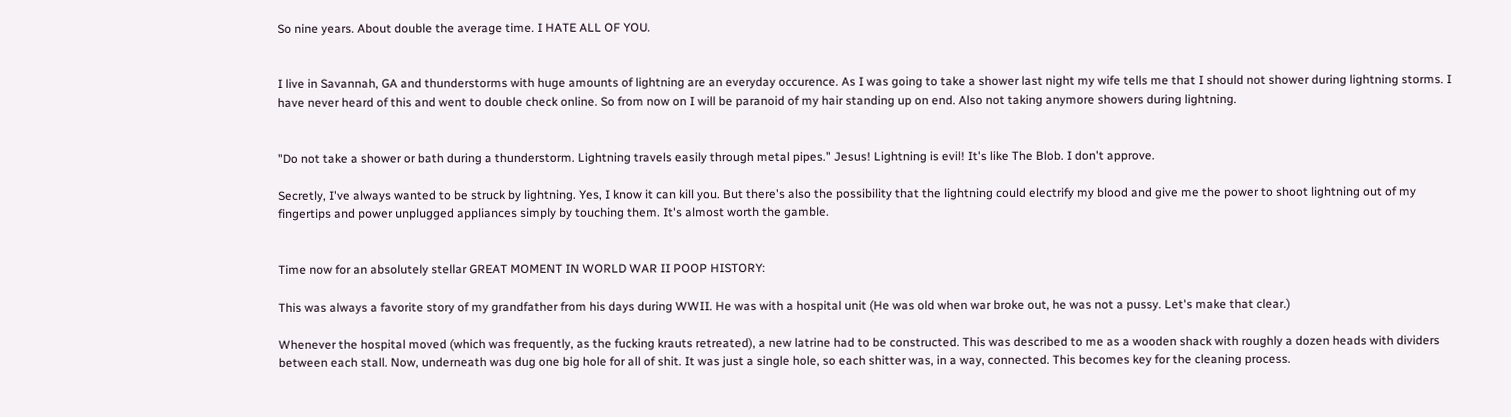So nine years. About double the average time. I HATE ALL OF YOU.


I live in Savannah, GA and thunderstorms with huge amounts of lightning are an everyday occurence. As I was going to take a shower last night my wife tells me that I should not shower during lightning storms. I have never heard of this and went to double check online. So from now on I will be paranoid of my hair standing up on end. Also not taking anymore showers during lightning.


"Do not take a shower or bath during a thunderstorm. Lightning travels easily through metal pipes." Jesus! Lightning is evil! It's like The Blob. I don't approve.

Secretly, I've always wanted to be struck by lightning. Yes, I know it can kill you. But there's also the possibility that the lightning could electrify my blood and give me the power to shoot lightning out of my fingertips and power unplugged appliances simply by touching them. It's almost worth the gamble.


Time now for an absolutely stellar GREAT MOMENT IN WORLD WAR II POOP HISTORY:

This was always a favorite story of my grandfather from his days during WWII. He was with a hospital unit (He was old when war broke out, he was not a pussy. Let's make that clear.)

Whenever the hospital moved (which was frequently, as the fucking krauts retreated), a new latrine had to be constructed. This was described to me as a wooden shack with roughly a dozen heads with dividers between each stall. Now, underneath was dug one big hole for all of shit. It was just a single hole, so each shitter was, in a way, connected. This becomes key for the cleaning process.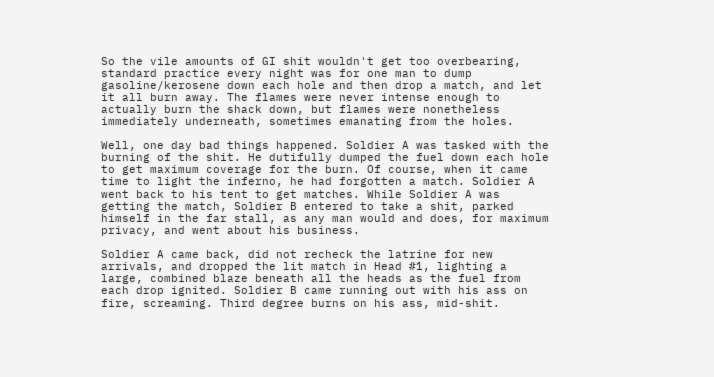So the vile amounts of GI shit wouldn't get too overbearing, standard practice every night was for one man to dump gasoline/kerosene down each hole and then drop a match, and let it all burn away. The flames were never intense enough to actually burn the shack down, but flames were nonetheless immediately underneath, sometimes emanating from the holes.

Well, one day bad things happened. Soldier A was tasked with the burning of the shit. He dutifully dumped the fuel down each hole to get maximum coverage for the burn. Of course, when it came time to light the inferno, he had forgotten a match. Soldier A went back to his tent to get matches. While Soldier A was getting the match, Soldier B entered to take a shit, parked himself in the far stall, as any man would and does, for maximum privacy, and went about his business.

Soldier A came back, did not recheck the latrine for new arrivals, and dropped the lit match in Head #1, lighting a large, combined blaze beneath all the heads as the fuel from each drop ignited. Soldier B came running out with his ass on fire, screaming. Third degree burns on his ass, mid-shit.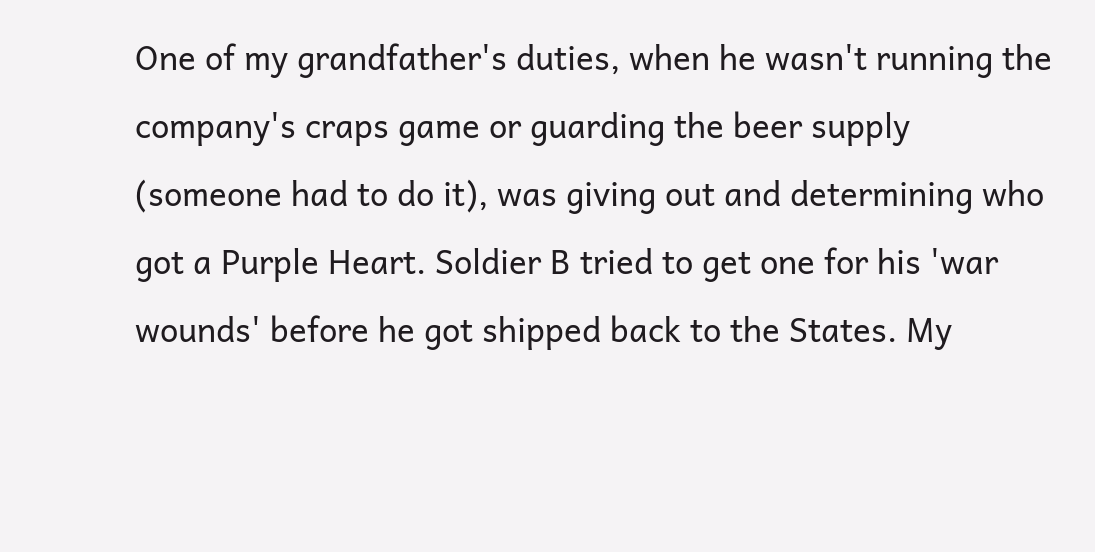One of my grandfather's duties, when he wasn't running the company's craps game or guarding the beer supply (someone had to do it), was giving out and determining who got a Purple Heart. Soldier B tried to get one for his 'war wounds' before he got shipped back to the States. My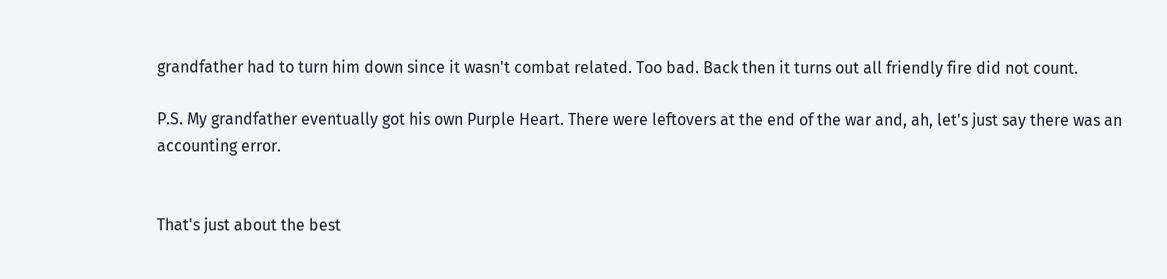grandfather had to turn him down since it wasn't combat related. Too bad. Back then it turns out all friendly fire did not count.

P.S. My grandfather eventually got his own Purple Heart. There were leftovers at the end of the war and, ah, let's just say there was an accounting error.


That's just about the best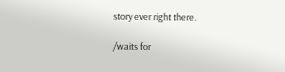story ever right there.

/waits for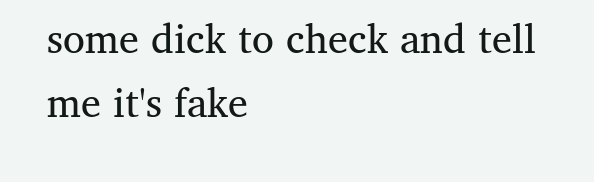some dick to check and tell me it's fake